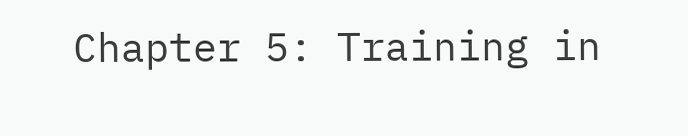Chapter 5: Training in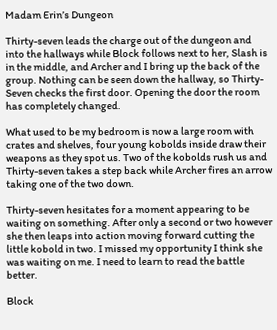Madam Erin’s Dungeon

Thirty-seven leads the charge out of the dungeon and into the hallways while Block follows next to her, Slash is in the middle, and Archer and I bring up the back of the group. Nothing can be seen down the hallway, so Thirty-Seven checks the first door. Opening the door the room has completely changed.

What used to be my bedroom is now a large room with crates and shelves, four young kobolds inside draw their weapons as they spot us. Two of the kobolds rush us and Thirty-seven takes a step back while Archer fires an arrow taking one of the two down.

Thirty-seven hesitates for a moment appearing to be waiting on something. After only a second or two however she then leaps into action moving forward cutting the little kobold in two. I missed my opportunity I think she was waiting on me. I need to learn to read the battle better.

Block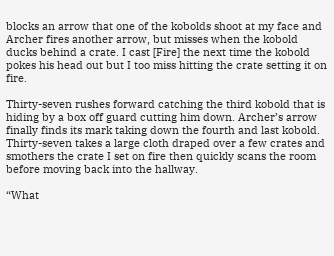blocks an arrow that one of the kobolds shoot at my face and Archer fires another arrow, but misses when the kobold ducks behind a crate. I cast [Fire] the next time the kobold pokes his head out but I too miss hitting the crate setting it on fire.

Thirty-seven rushes forward catching the third kobold that is hiding by a box off guard cutting him down. Archer’s arrow finally finds its mark taking down the fourth and last kobold. Thirty-seven takes a large cloth draped over a few crates and smothers the crate I set on fire then quickly scans the room before moving back into the hallway.

“What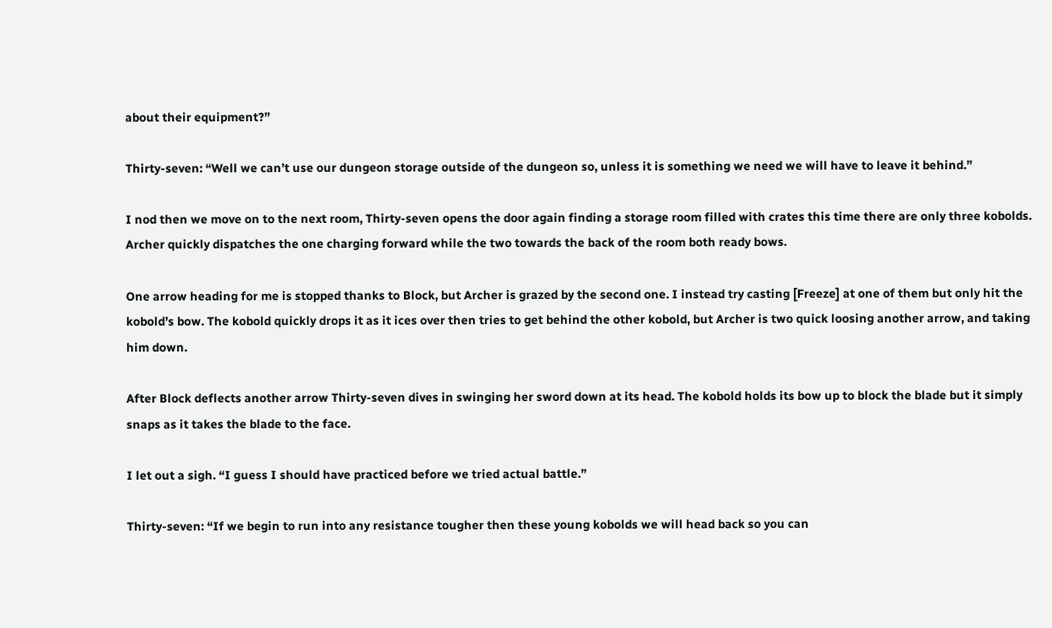about their equipment?”

Thirty-seven: “Well we can’t use our dungeon storage outside of the dungeon so, unless it is something we need we will have to leave it behind.”

I nod then we move on to the next room, Thirty-seven opens the door again finding a storage room filled with crates this time there are only three kobolds. Archer quickly dispatches the one charging forward while the two towards the back of the room both ready bows.

One arrow heading for me is stopped thanks to Block, but Archer is grazed by the second one. I instead try casting [Freeze] at one of them but only hit the kobold’s bow. The kobold quickly drops it as it ices over then tries to get behind the other kobold, but Archer is two quick loosing another arrow, and taking him down.

After Block deflects another arrow Thirty-seven dives in swinging her sword down at its head. The kobold holds its bow up to block the blade but it simply snaps as it takes the blade to the face.

I let out a sigh. “I guess I should have practiced before we tried actual battle.”

Thirty-seven: “If we begin to run into any resistance tougher then these young kobolds we will head back so you can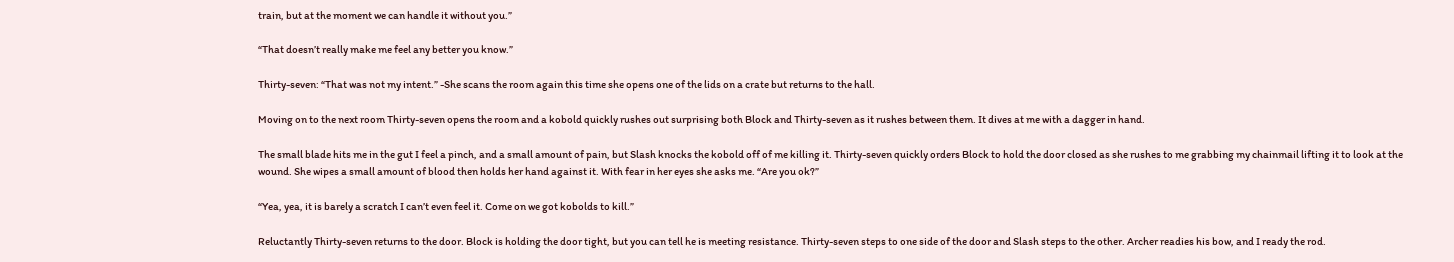train, but at the moment we can handle it without you.”

“That doesn’t really make me feel any better you know.”

Thirty-seven: “That was not my intent.” -She scans the room again this time she opens one of the lids on a crate but returns to the hall.

Moving on to the next room Thirty-seven opens the room and a kobold quickly rushes out surprising both Block and Thirty-seven as it rushes between them. It dives at me with a dagger in hand.

The small blade hits me in the gut I feel a pinch, and a small amount of pain, but Slash knocks the kobold off of me killing it. Thirty-seven quickly orders Block to hold the door closed as she rushes to me grabbing my chainmail lifting it to look at the wound. She wipes a small amount of blood then holds her hand against it. With fear in her eyes she asks me. “Are you ok?”

“Yea, yea, it is barely a scratch I can’t even feel it. Come on we got kobolds to kill.”

Reluctantly Thirty-seven returns to the door. Block is holding the door tight, but you can tell he is meeting resistance. Thirty-seven steps to one side of the door and Slash steps to the other. Archer readies his bow, and I ready the rod.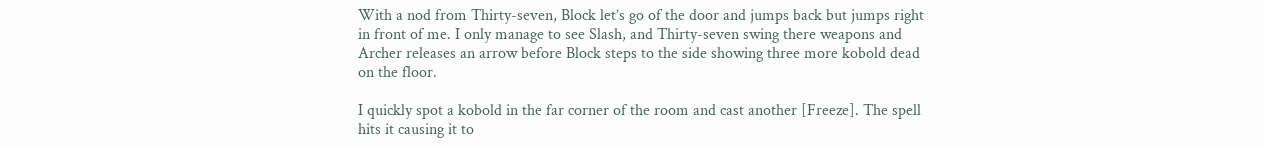With a nod from Thirty-seven, Block let’s go of the door and jumps back but jumps right in front of me. I only manage to see Slash, and Thirty-seven swing there weapons and Archer releases an arrow before Block steps to the side showing three more kobold dead on the floor.

I quickly spot a kobold in the far corner of the room and cast another [Freeze]. The spell hits it causing it to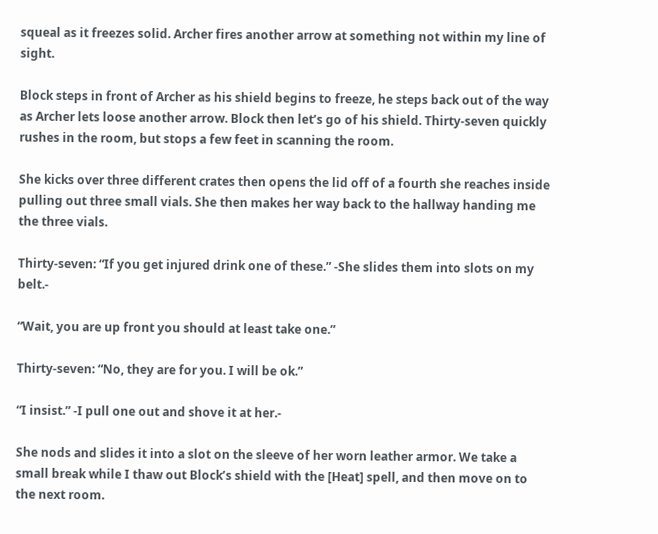squeal as it freezes solid. Archer fires another arrow at something not within my line of sight.

Block steps in front of Archer as his shield begins to freeze, he steps back out of the way as Archer lets loose another arrow. Block then let’s go of his shield. Thirty-seven quickly rushes in the room, but stops a few feet in scanning the room.

She kicks over three different crates then opens the lid off of a fourth she reaches inside pulling out three small vials. She then makes her way back to the hallway handing me the three vials.

Thirty-seven: “If you get injured drink one of these.” -She slides them into slots on my belt.-

“Wait, you are up front you should at least take one.”

Thirty-seven: “No, they are for you. I will be ok.”

“I insist.” -I pull one out and shove it at her.-

She nods and slides it into a slot on the sleeve of her worn leather armor. We take a small break while I thaw out Block’s shield with the [Heat] spell, and then move on to the next room.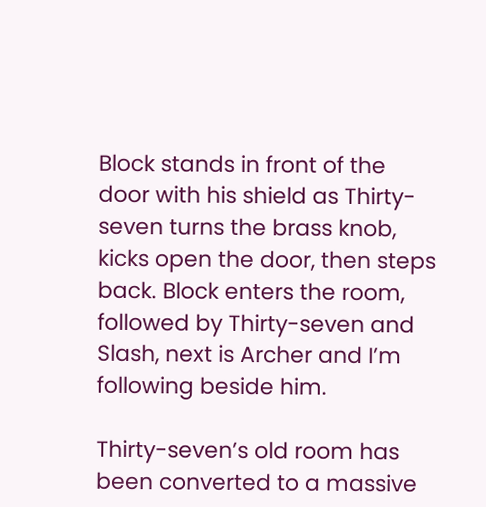Block stands in front of the door with his shield as Thirty-seven turns the brass knob, kicks open the door, then steps back. Block enters the room, followed by Thirty-seven and Slash, next is Archer and I’m following beside him.

Thirty-seven’s old room has been converted to a massive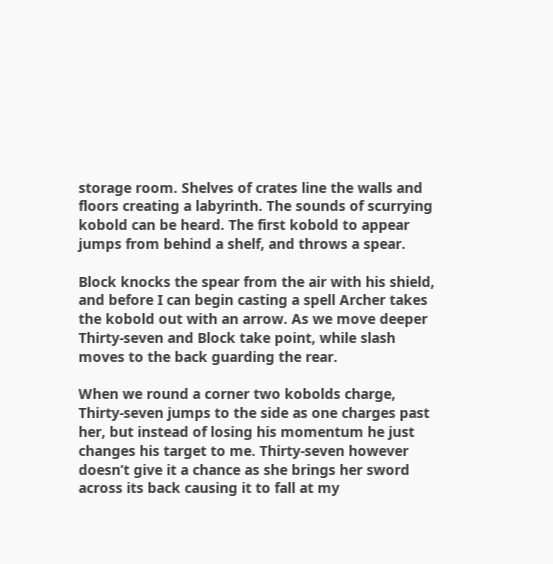storage room. Shelves of crates line the walls and floors creating a labyrinth. The sounds of scurrying kobold can be heard. The first kobold to appear jumps from behind a shelf, and throws a spear.

Block knocks the spear from the air with his shield, and before I can begin casting a spell Archer takes the kobold out with an arrow. As we move deeper Thirty-seven and Block take point, while slash moves to the back guarding the rear.

When we round a corner two kobolds charge, Thirty-seven jumps to the side as one charges past her, but instead of losing his momentum he just changes his target to me. Thirty-seven however doesn’t give it a chance as she brings her sword across its back causing it to fall at my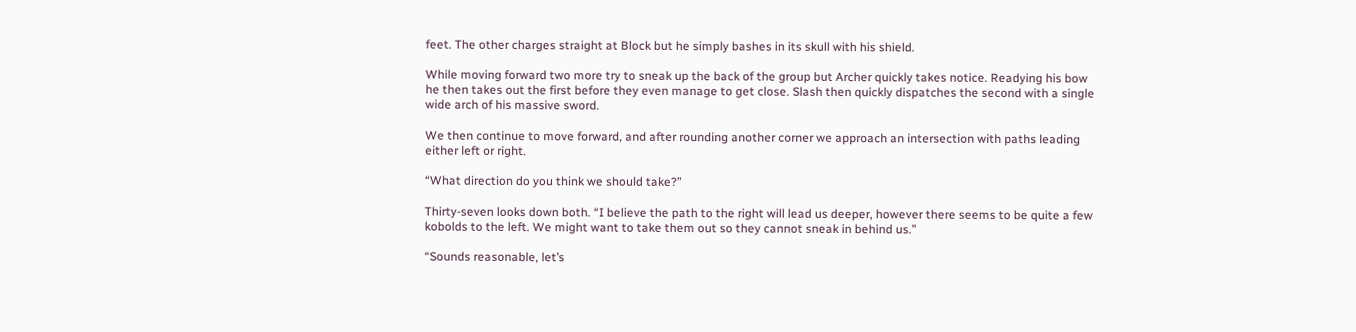feet. The other charges straight at Block but he simply bashes in its skull with his shield.

While moving forward two more try to sneak up the back of the group but Archer quickly takes notice. Readying his bow he then takes out the first before they even manage to get close. Slash then quickly dispatches the second with a single wide arch of his massive sword.

We then continue to move forward, and after rounding another corner we approach an intersection with paths leading either left or right.

“What direction do you think we should take?”

Thirty-seven looks down both. “I believe the path to the right will lead us deeper, however there seems to be quite a few kobolds to the left. We might want to take them out so they cannot sneak in behind us.”

“Sounds reasonable, let’s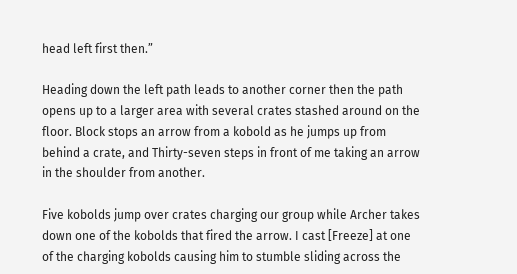head left first then.”

Heading down the left path leads to another corner then the path opens up to a larger area with several crates stashed around on the floor. Block stops an arrow from a kobold as he jumps up from behind a crate, and Thirty-seven steps in front of me taking an arrow in the shoulder from another.

Five kobolds jump over crates charging our group while Archer takes down one of the kobolds that fired the arrow. I cast [Freeze] at one of the charging kobolds causing him to stumble sliding across the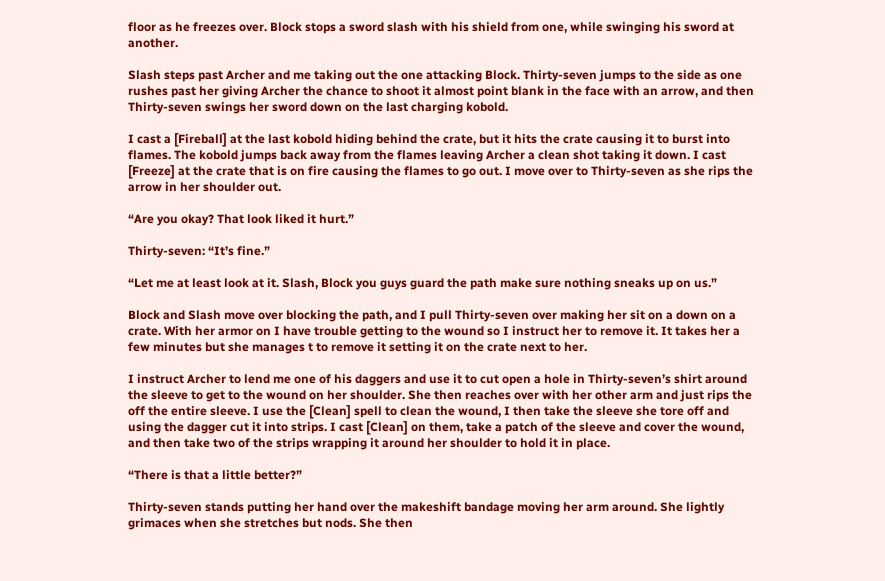floor as he freezes over. Block stops a sword slash with his shield from one, while swinging his sword at another.

Slash steps past Archer and me taking out the one attacking Block. Thirty-seven jumps to the side as one rushes past her giving Archer the chance to shoot it almost point blank in the face with an arrow, and then Thirty-seven swings her sword down on the last charging kobold.

I cast a [Fireball] at the last kobold hiding behind the crate, but it hits the crate causing it to burst into flames. The kobold jumps back away from the flames leaving Archer a clean shot taking it down. I cast [Freeze] at the crate that is on fire causing the flames to go out. I move over to Thirty-seven as she rips the arrow in her shoulder out.

“Are you okay? That look liked it hurt.”

Thirty-seven: “It’s fine.”

“Let me at least look at it. Slash, Block you guys guard the path make sure nothing sneaks up on us.”

Block and Slash move over blocking the path, and I pull Thirty-seven over making her sit on a down on a crate. With her armor on I have trouble getting to the wound so I instruct her to remove it. It takes her a few minutes but she manages t to remove it setting it on the crate next to her.

I instruct Archer to lend me one of his daggers and use it to cut open a hole in Thirty-seven’s shirt around the sleeve to get to the wound on her shoulder. She then reaches over with her other arm and just rips the off the entire sleeve. I use the [Clean] spell to clean the wound, I then take the sleeve she tore off and using the dagger cut it into strips. I cast [Clean] on them, take a patch of the sleeve and cover the wound, and then take two of the strips wrapping it around her shoulder to hold it in place.

“There is that a little better?”

Thirty-seven stands putting her hand over the makeshift bandage moving her arm around. She lightly grimaces when she stretches but nods. She then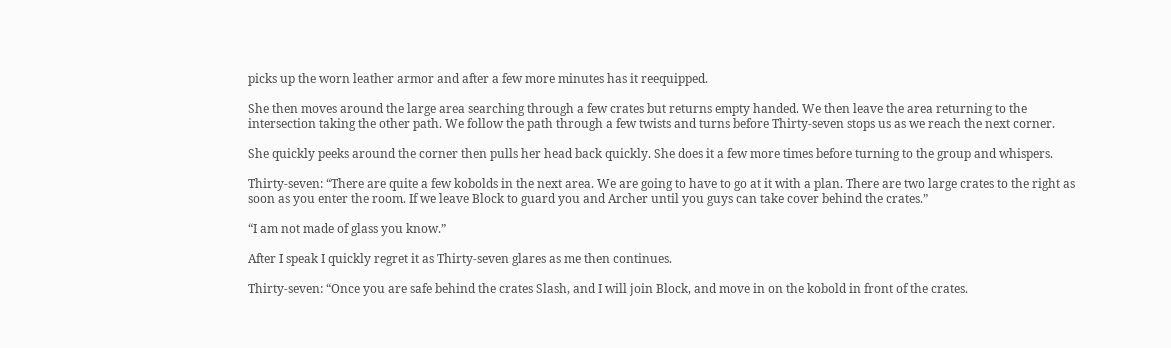picks up the worn leather armor and after a few more minutes has it reequipped.

She then moves around the large area searching through a few crates but returns empty handed. We then leave the area returning to the intersection taking the other path. We follow the path through a few twists and turns before Thirty-seven stops us as we reach the next corner.

She quickly peeks around the corner then pulls her head back quickly. She does it a few more times before turning to the group and whispers.

Thirty-seven: “There are quite a few kobolds in the next area. We are going to have to go at it with a plan. There are two large crates to the right as soon as you enter the room. If we leave Block to guard you and Archer until you guys can take cover behind the crates.”

“I am not made of glass you know.”

After I speak I quickly regret it as Thirty-seven glares as me then continues.

Thirty-seven: “Once you are safe behind the crates Slash, and I will join Block, and move in on the kobold in front of the crates.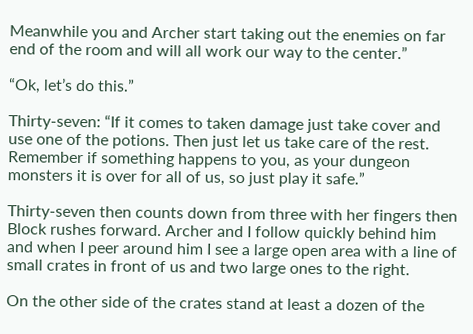Meanwhile you and Archer start taking out the enemies on far end of the room and will all work our way to the center.”

“Ok, let’s do this.”

Thirty-seven: “If it comes to taken damage just take cover and use one of the potions. Then just let us take care of the rest. Remember if something happens to you, as your dungeon monsters it is over for all of us, so just play it safe.”

Thirty-seven then counts down from three with her fingers then Block rushes forward. Archer and I follow quickly behind him and when I peer around him I see a large open area with a line of small crates in front of us and two large ones to the right.

On the other side of the crates stand at least a dozen of the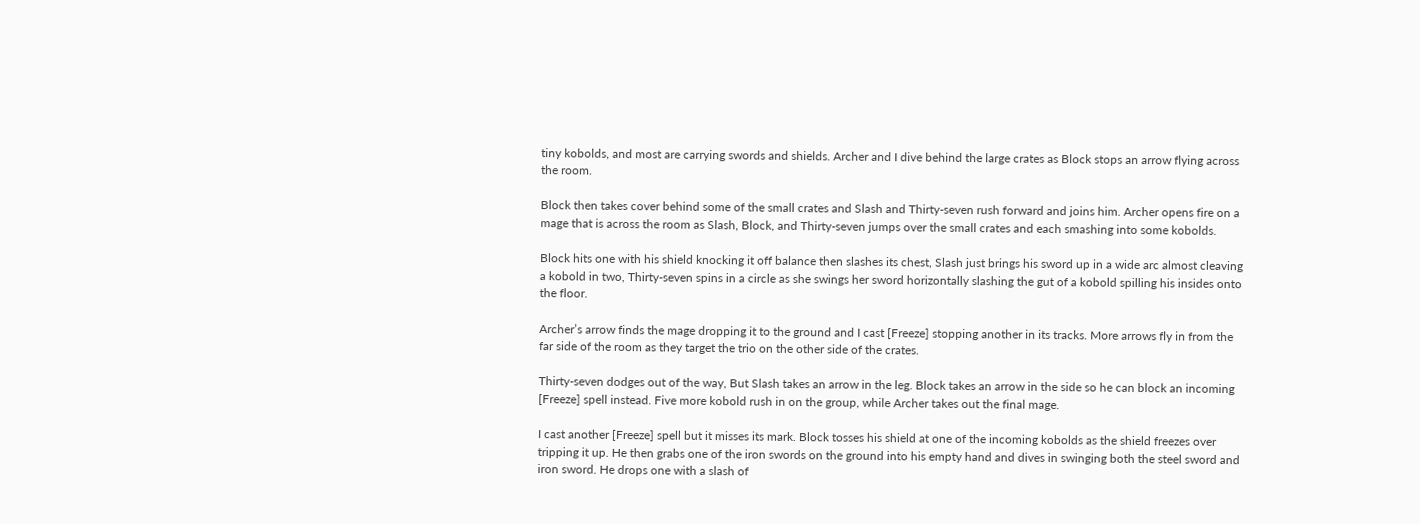tiny kobolds, and most are carrying swords and shields. Archer and I dive behind the large crates as Block stops an arrow flying across the room.

Block then takes cover behind some of the small crates and Slash and Thirty-seven rush forward and joins him. Archer opens fire on a mage that is across the room as Slash, Block, and Thirty-seven jumps over the small crates and each smashing into some kobolds.

Block hits one with his shield knocking it off balance then slashes its chest, Slash just brings his sword up in a wide arc almost cleaving a kobold in two, Thirty-seven spins in a circle as she swings her sword horizontally slashing the gut of a kobold spilling his insides onto the floor.

Archer’s arrow finds the mage dropping it to the ground and I cast [Freeze] stopping another in its tracks. More arrows fly in from the far side of the room as they target the trio on the other side of the crates.

Thirty-seven dodges out of the way, But Slash takes an arrow in the leg. Block takes an arrow in the side so he can block an incoming [Freeze] spell instead. Five more kobold rush in on the group, while Archer takes out the final mage.

I cast another [Freeze] spell but it misses its mark. Block tosses his shield at one of the incoming kobolds as the shield freezes over tripping it up. He then grabs one of the iron swords on the ground into his empty hand and dives in swinging both the steel sword and iron sword. He drops one with a slash of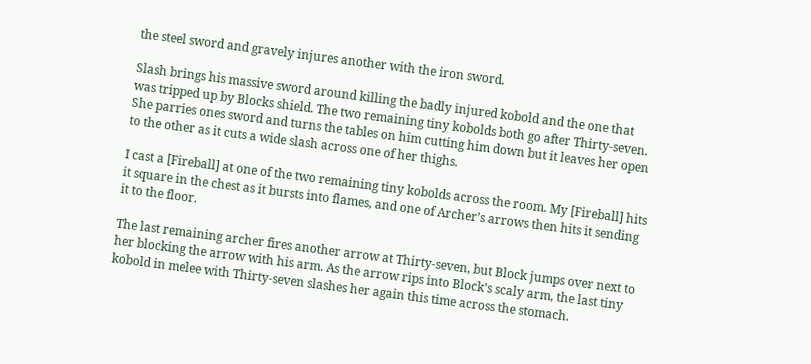the steel sword and gravely injures another with the iron sword.

Slash brings his massive sword around killing the badly injured kobold and the one that was tripped up by Blocks shield. The two remaining tiny kobolds both go after Thirty-seven. She parries ones sword and turns the tables on him cutting him down but it leaves her open to the other as it cuts a wide slash across one of her thighs.

I cast a [Fireball] at one of the two remaining tiny kobolds across the room. My [Fireball] hits it square in the chest as it bursts into flames, and one of Archer’s arrows then hits it sending it to the floor.

The last remaining archer fires another arrow at Thirty-seven, but Block jumps over next to her blocking the arrow with his arm. As the arrow rips into Block’s scaly arm, the last tiny kobold in melee with Thirty-seven slashes her again this time across the stomach.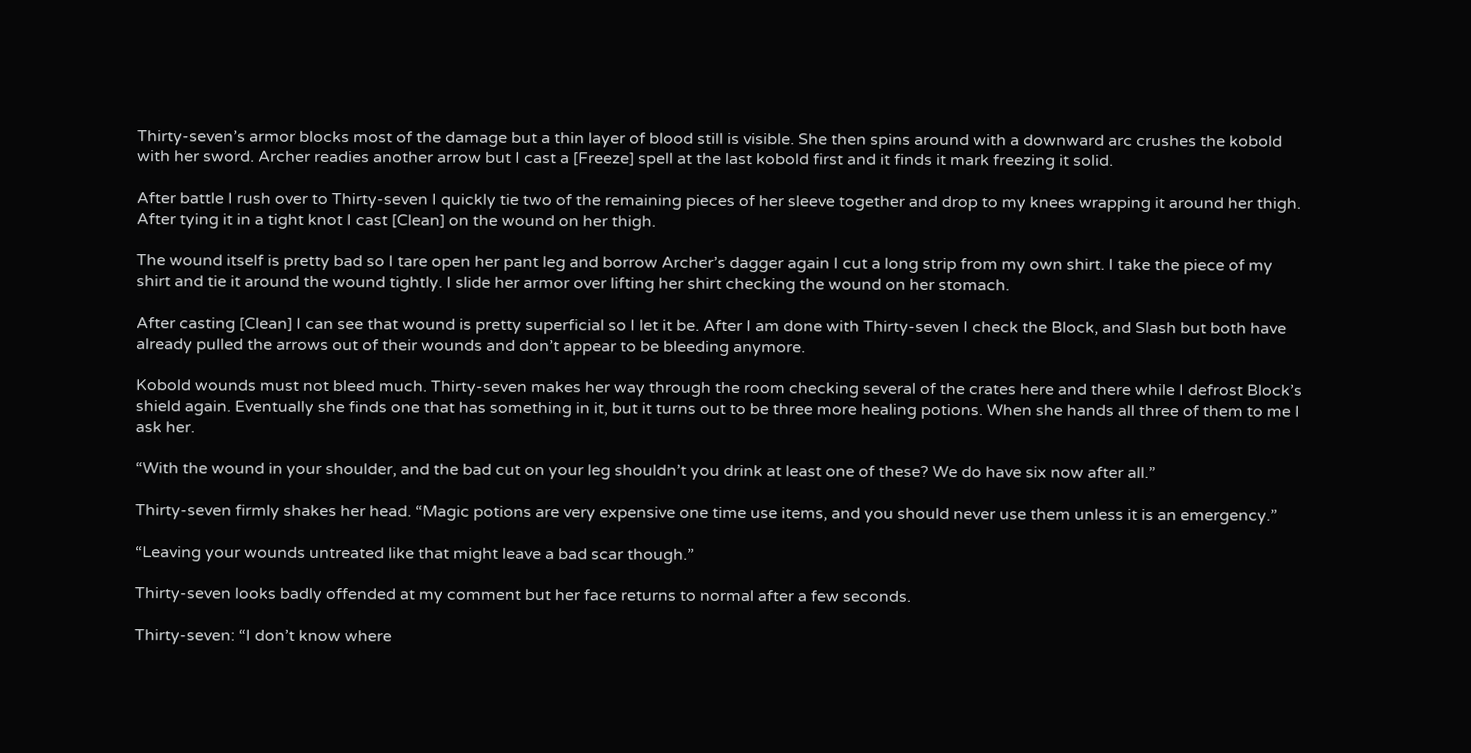Thirty-seven’s armor blocks most of the damage but a thin layer of blood still is visible. She then spins around with a downward arc crushes the kobold with her sword. Archer readies another arrow but I cast a [Freeze] spell at the last kobold first and it finds it mark freezing it solid.

After battle I rush over to Thirty-seven I quickly tie two of the remaining pieces of her sleeve together and drop to my knees wrapping it around her thigh. After tying it in a tight knot I cast [Clean] on the wound on her thigh.

The wound itself is pretty bad so I tare open her pant leg and borrow Archer’s dagger again I cut a long strip from my own shirt. I take the piece of my shirt and tie it around the wound tightly. I slide her armor over lifting her shirt checking the wound on her stomach.

After casting [Clean] I can see that wound is pretty superficial so I let it be. After I am done with Thirty-seven I check the Block, and Slash but both have already pulled the arrows out of their wounds and don’t appear to be bleeding anymore.

Kobold wounds must not bleed much. Thirty-seven makes her way through the room checking several of the crates here and there while I defrost Block’s shield again. Eventually she finds one that has something in it, but it turns out to be three more healing potions. When she hands all three of them to me I ask her.

“With the wound in your shoulder, and the bad cut on your leg shouldn’t you drink at least one of these? We do have six now after all.”

Thirty-seven firmly shakes her head. “Magic potions are very expensive one time use items, and you should never use them unless it is an emergency.”

“Leaving your wounds untreated like that might leave a bad scar though.”

Thirty-seven looks badly offended at my comment but her face returns to normal after a few seconds.

Thirty-seven: “I don’t know where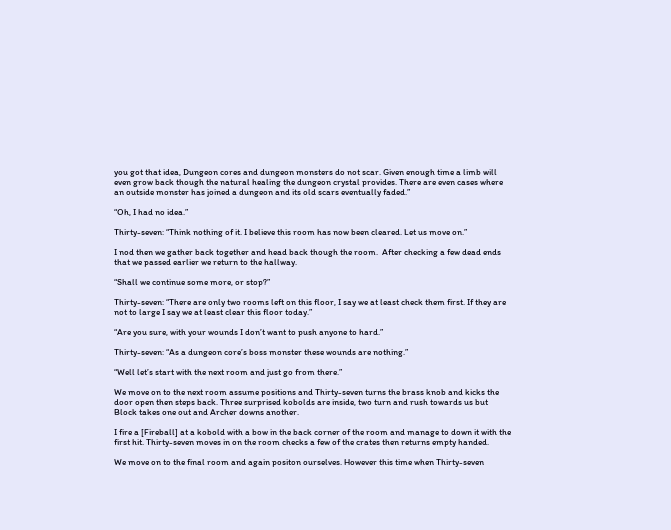you got that idea, Dungeon cores and dungeon monsters do not scar. Given enough time a limb will even grow back though the natural healing the dungeon crystal provides. There are even cases where an outside monster has joined a dungeon and its old scars eventually faded.”

“Oh, I had no idea.”

Thirty-seven: “Think nothing of it. I believe this room has now been cleared. Let us move on.”

I nod then we gather back together and head back though the room.  After checking a few dead ends that we passed earlier we return to the hallway.

“Shall we continue some more, or stop?”

Thirty-seven: “There are only two rooms left on this floor, I say we at least check them first. If they are not to large I say we at least clear this floor today.”

“Are you sure, with your wounds I don’t want to push anyone to hard.”

Thirty-seven: “As a dungeon core’s boss monster these wounds are nothing.”

“Well let’s start with the next room and just go from there.”

We move on to the next room assume positions and Thirty-seven turns the brass knob and kicks the door open then steps back. Three surprised kobolds are inside, two turn and rush towards us but Block takes one out and Archer downs another.

I fire a [Fireball] at a kobold with a bow in the back corner of the room and manage to down it with the first hit. Thirty-seven moves in on the room checks a few of the crates then returns empty handed.

We move on to the final room and again positon ourselves. However this time when Thirty-seven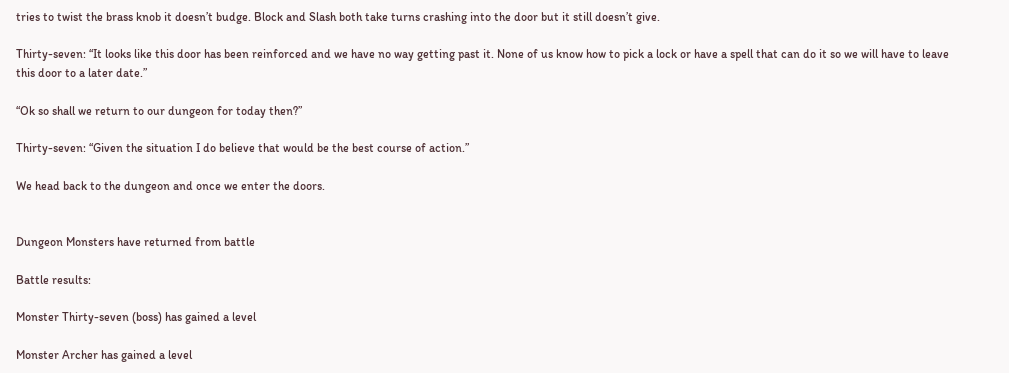tries to twist the brass knob it doesn’t budge. Block and Slash both take turns crashing into the door but it still doesn’t give.

Thirty-seven: “It looks like this door has been reinforced and we have no way getting past it. None of us know how to pick a lock or have a spell that can do it so we will have to leave this door to a later date.”

“Ok so shall we return to our dungeon for today then?”

Thirty-seven: “Given the situation I do believe that would be the best course of action.”

We head back to the dungeon and once we enter the doors.


Dungeon Monsters have returned from battle

Battle results:

Monster Thirty-seven (boss) has gained a level

Monster Archer has gained a level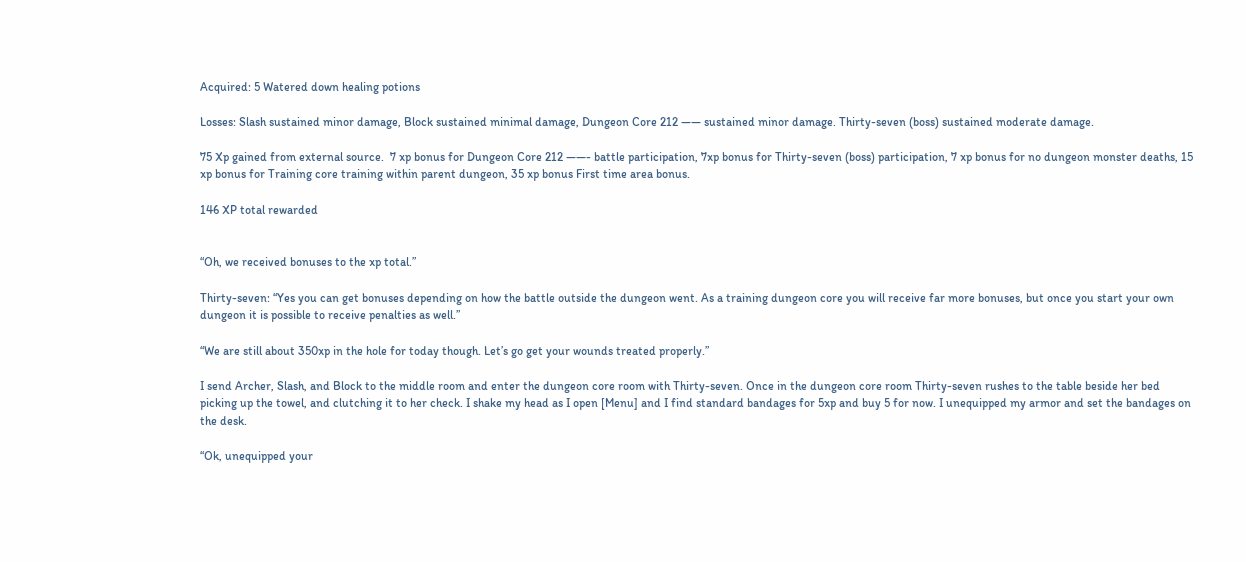Acquired: 5 Watered down healing potions

Losses: Slash sustained minor damage, Block sustained minimal damage, Dungeon Core 212 —— sustained minor damage. Thirty-seven (boss) sustained moderate damage.

75 Xp gained from external source.  7 xp bonus for Dungeon Core 212 ——- battle participation, 7xp bonus for Thirty-seven (boss) participation, 7 xp bonus for no dungeon monster deaths, 15 xp bonus for Training core training within parent dungeon, 35 xp bonus First time area bonus.

146 XP total rewarded


“Oh, we received bonuses to the xp total.”

Thirty-seven: “Yes you can get bonuses depending on how the battle outside the dungeon went. As a training dungeon core you will receive far more bonuses, but once you start your own dungeon it is possible to receive penalties as well.”

“We are still about 350xp in the hole for today though. Let’s go get your wounds treated properly.”

I send Archer, Slash, and Block to the middle room and enter the dungeon core room with Thirty-seven. Once in the dungeon core room Thirty-seven rushes to the table beside her bed picking up the towel, and clutching it to her check. I shake my head as I open [Menu] and I find standard bandages for 5xp and buy 5 for now. I unequipped my armor and set the bandages on the desk.

“Ok, unequipped your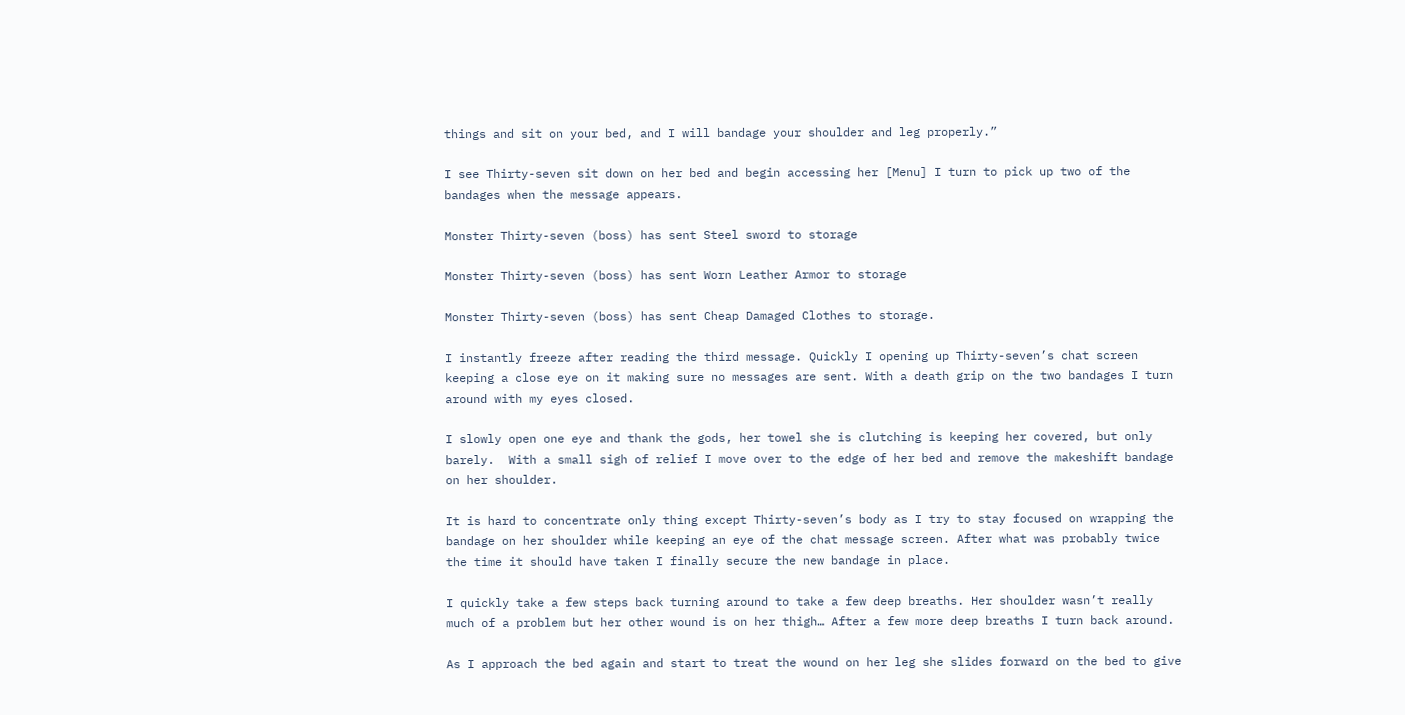things and sit on your bed, and I will bandage your shoulder and leg properly.”

I see Thirty-seven sit down on her bed and begin accessing her [Menu] I turn to pick up two of the bandages when the message appears.

Monster Thirty-seven (boss) has sent Steel sword to storage

Monster Thirty-seven (boss) has sent Worn Leather Armor to storage

Monster Thirty-seven (boss) has sent Cheap Damaged Clothes to storage.

I instantly freeze after reading the third message. Quickly I opening up Thirty-seven’s chat screen keeping a close eye on it making sure no messages are sent. With a death grip on the two bandages I turn around with my eyes closed.

I slowly open one eye and thank the gods, her towel she is clutching is keeping her covered, but only barely.  With a small sigh of relief I move over to the edge of her bed and remove the makeshift bandage on her shoulder.

It is hard to concentrate only thing except Thirty-seven’s body as I try to stay focused on wrapping the bandage on her shoulder while keeping an eye of the chat message screen. After what was probably twice the time it should have taken I finally secure the new bandage in place.

I quickly take a few steps back turning around to take a few deep breaths. Her shoulder wasn’t really much of a problem but her other wound is on her thigh… After a few more deep breaths I turn back around.

As I approach the bed again and start to treat the wound on her leg she slides forward on the bed to give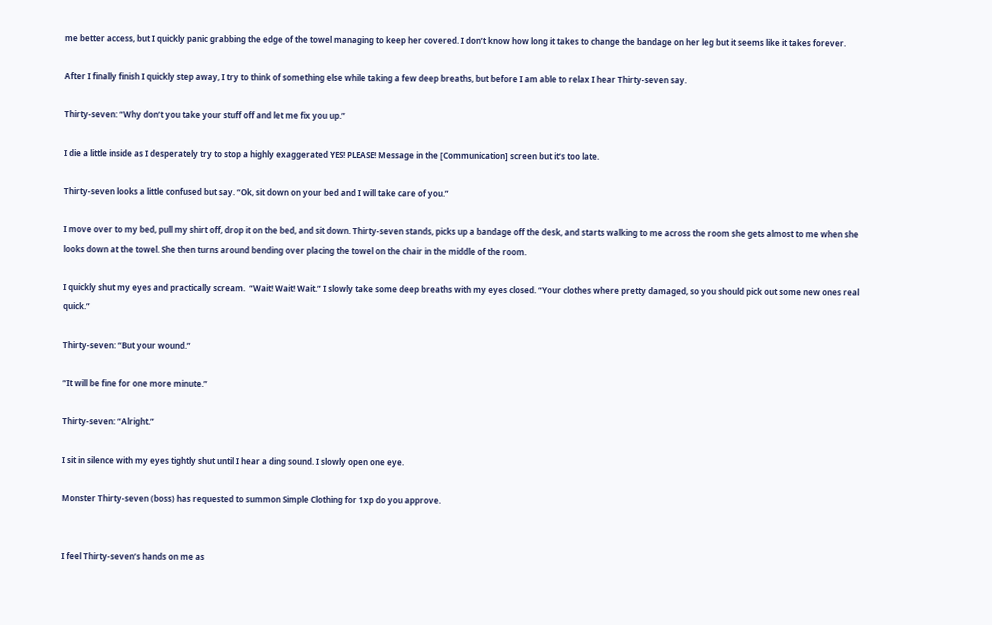me better access, but I quickly panic grabbing the edge of the towel managing to keep her covered. I don’t know how long it takes to change the bandage on her leg but it seems like it takes forever.

After I finally finish I quickly step away, I try to think of something else while taking a few deep breaths, but before I am able to relax I hear Thirty-seven say.

Thirty-seven: “Why don’t you take your stuff off and let me fix you up.”

I die a little inside as I desperately try to stop a highly exaggerated YES! PLEASE! Message in the [Communication] screen but it’s too late.

Thirty-seven looks a little confused but say. “Ok, sit down on your bed and I will take care of you.”

I move over to my bed, pull my shirt off, drop it on the bed, and sit down. Thirty-seven stands, picks up a bandage off the desk, and starts walking to me across the room she gets almost to me when she looks down at the towel. She then turns around bending over placing the towel on the chair in the middle of the room.

I quickly shut my eyes and practically scream.  “Wait! Wait! Wait.” I slowly take some deep breaths with my eyes closed. “Your clothes where pretty damaged, so you should pick out some new ones real quick.”

Thirty-seven: “But your wound.”

“It will be fine for one more minute.”

Thirty-seven: “Alright.”

I sit in silence with my eyes tightly shut until I hear a ding sound. I slowly open one eye.

Monster Thirty-seven (boss) has requested to summon Simple Clothing for 1xp do you approve.


I feel Thirty-seven’s hands on me as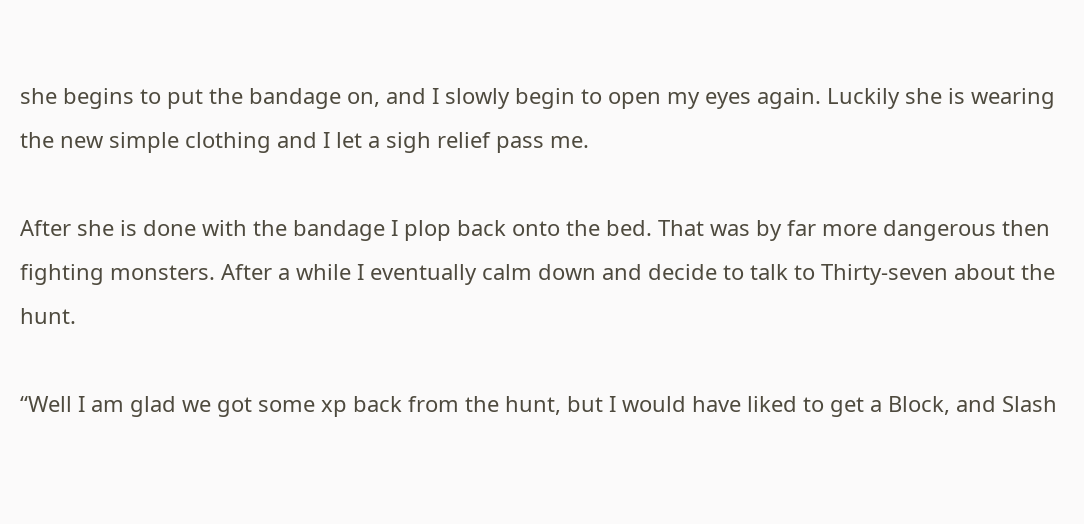she begins to put the bandage on, and I slowly begin to open my eyes again. Luckily she is wearing the new simple clothing and I let a sigh relief pass me.

After she is done with the bandage I plop back onto the bed. That was by far more dangerous then fighting monsters. After a while I eventually calm down and decide to talk to Thirty-seven about the hunt.

“Well I am glad we got some xp back from the hunt, but I would have liked to get a Block, and Slash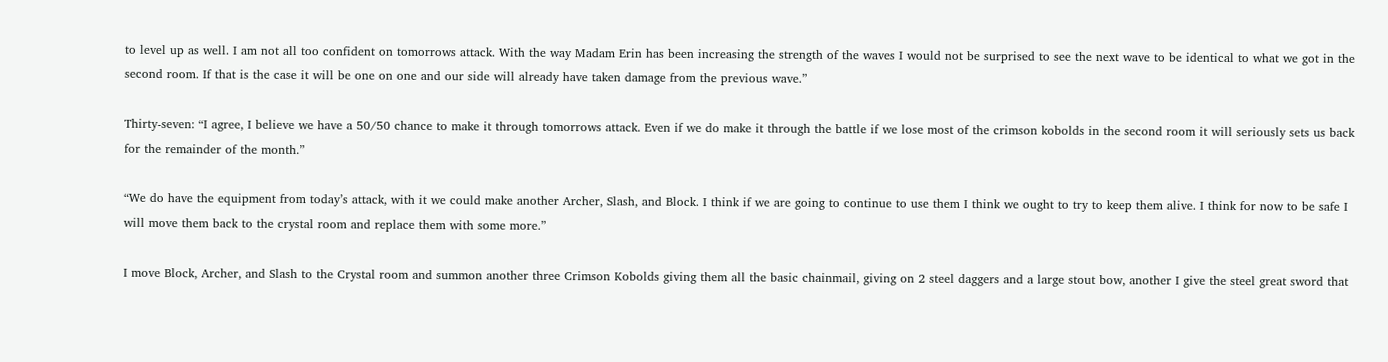to level up as well. I am not all too confident on tomorrows attack. With the way Madam Erin has been increasing the strength of the waves I would not be surprised to see the next wave to be identical to what we got in the second room. If that is the case it will be one on one and our side will already have taken damage from the previous wave.”

Thirty-seven: “I agree, I believe we have a 50/50 chance to make it through tomorrows attack. Even if we do make it through the battle if we lose most of the crimson kobolds in the second room it will seriously sets us back for the remainder of the month.”

“We do have the equipment from today’s attack, with it we could make another Archer, Slash, and Block. I think if we are going to continue to use them I think we ought to try to keep them alive. I think for now to be safe I will move them back to the crystal room and replace them with some more.”

I move Block, Archer, and Slash to the Crystal room and summon another three Crimson Kobolds giving them all the basic chainmail, giving on 2 steel daggers and a large stout bow, another I give the steel great sword that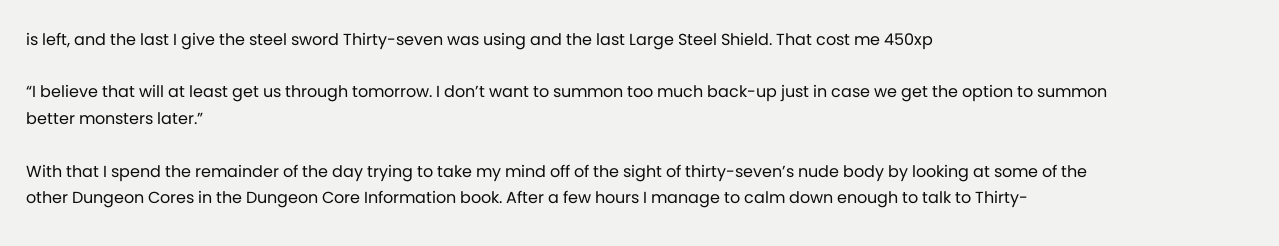is left, and the last I give the steel sword Thirty-seven was using and the last Large Steel Shield. That cost me 450xp

“I believe that will at least get us through tomorrow. I don’t want to summon too much back-up just in case we get the option to summon better monsters later.”

With that I spend the remainder of the day trying to take my mind off of the sight of thirty-seven’s nude body by looking at some of the other Dungeon Cores in the Dungeon Core Information book. After a few hours I manage to calm down enough to talk to Thirty-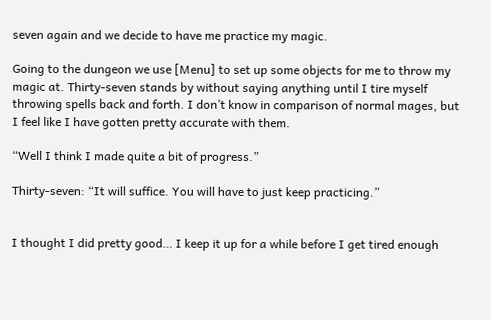seven again and we decide to have me practice my magic.

Going to the dungeon we use [Menu] to set up some objects for me to throw my magic at. Thirty-seven stands by without saying anything until I tire myself throwing spells back and forth. I don’t know in comparison of normal mages, but I feel like I have gotten pretty accurate with them.

“Well I think I made quite a bit of progress.”

Thirty-seven: “It will suffice. You will have to just keep practicing.”


I thought I did pretty good… I keep it up for a while before I get tired enough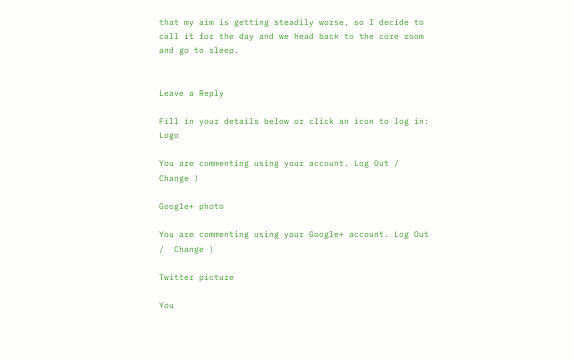that my aim is getting steadily worse, so I decide to call it for the day and we head back to the core room and go to sleep.


Leave a Reply

Fill in your details below or click an icon to log in: Logo

You are commenting using your account. Log Out /  Change )

Google+ photo

You are commenting using your Google+ account. Log Out /  Change )

Twitter picture

You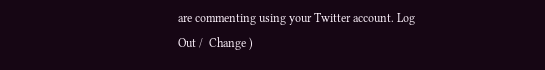are commenting using your Twitter account. Log Out /  Change )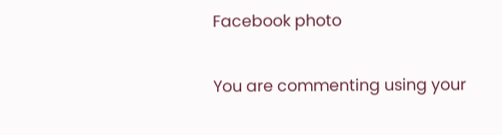Facebook photo

You are commenting using your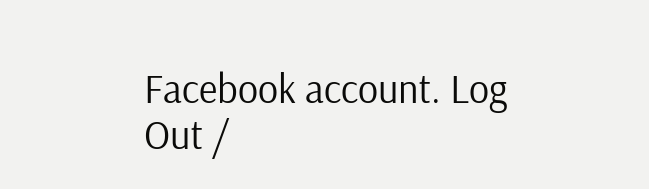Facebook account. Log Out /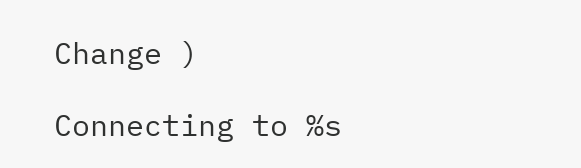Change )

Connecting to %s